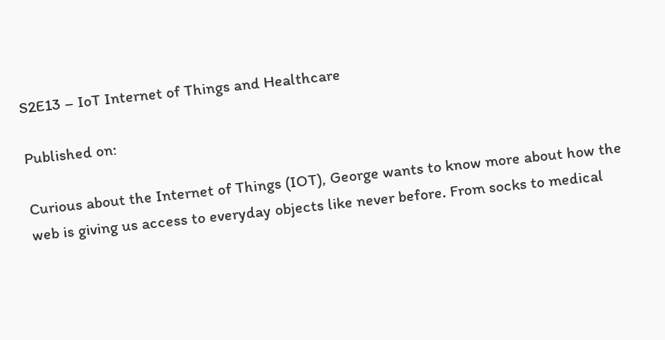S2E13 – IoT Internet of Things and Healthcare

Published on:

Curious about the Internet of Things (IOT), George wants to know more about how the web is giving us access to everyday objects like never before. From socks to medical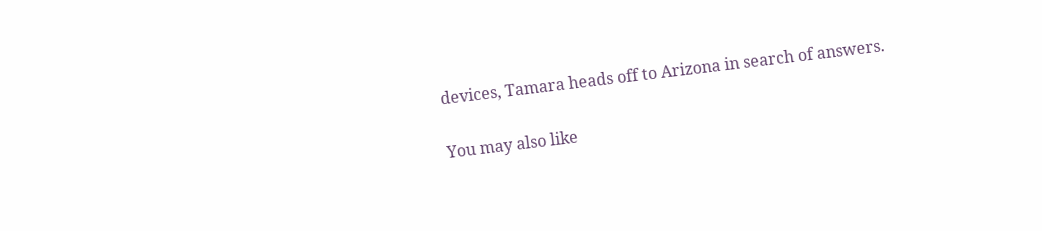devices, Tamara heads off to Arizona in search of answers.

You may also like